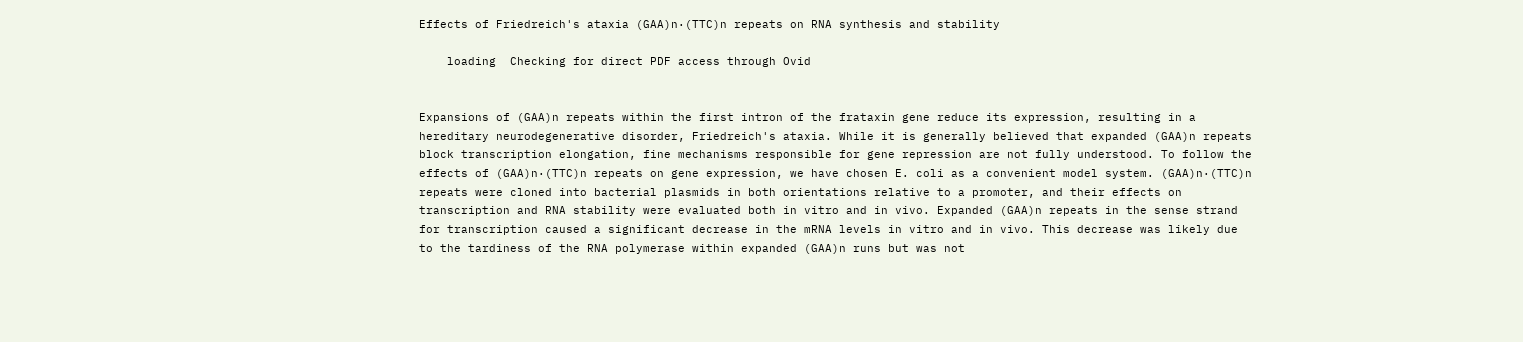Effects of Friedreich's ataxia (GAA)n·(TTC)n repeats on RNA synthesis and stability

    loading  Checking for direct PDF access through Ovid


Expansions of (GAA)n repeats within the first intron of the frataxin gene reduce its expression, resulting in a hereditary neurodegenerative disorder, Friedreich's ataxia. While it is generally believed that expanded (GAA)n repeats block transcription elongation, fine mechanisms responsible for gene repression are not fully understood. To follow the effects of (GAA)n·(TTC)n repeats on gene expression, we have chosen E. coli as a convenient model system. (GAA)n·(TTC)n repeats were cloned into bacterial plasmids in both orientations relative to a promoter, and their effects on transcription and RNA stability were evaluated both in vitro and in vivo. Expanded (GAA)n repeats in the sense strand for transcription caused a significant decrease in the mRNA levels in vitro and in vivo. This decrease was likely due to the tardiness of the RNA polymerase within expanded (GAA)n runs but was not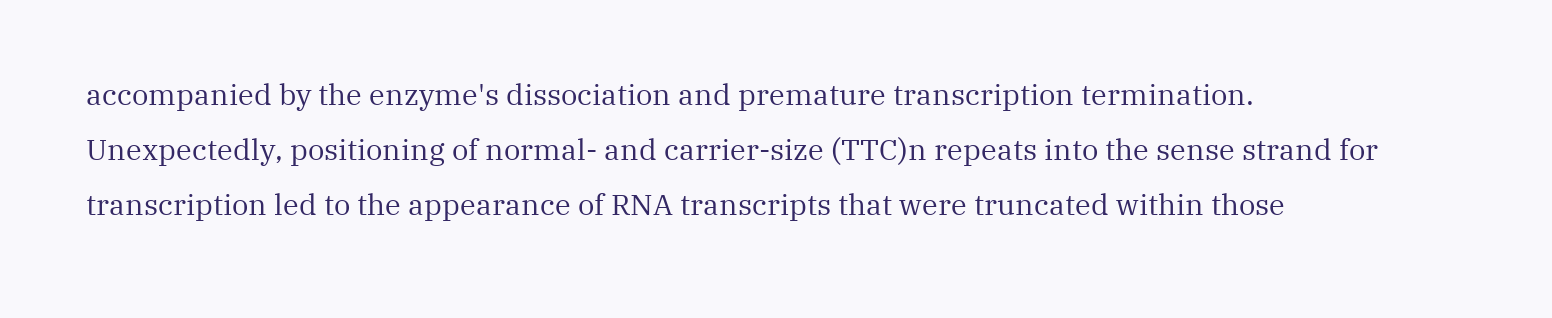accompanied by the enzyme's dissociation and premature transcription termination. Unexpectedly, positioning of normal- and carrier-size (TTC)n repeats into the sense strand for transcription led to the appearance of RNA transcripts that were truncated within those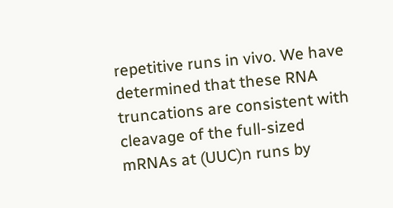repetitive runs in vivo. We have determined that these RNA truncations are consistent with cleavage of the full-sized mRNAs at (UUC)n runs by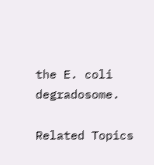the E. coli degradosome.

Related Topics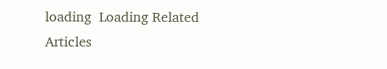loading  Loading Related Articles